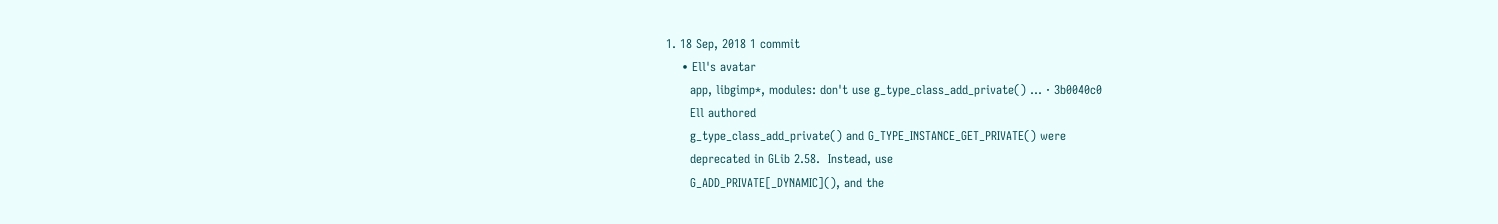1. 18 Sep, 2018 1 commit
    • Ell's avatar
      app, libgimp*, modules: don't use g_type_class_add_private() ... · 3b0040c0
      Ell authored
      g_type_class_add_private() and G_TYPE_INSTANCE_GET_PRIVATE() were
      deprecated in GLib 2.58.  Instead, use
      G_ADD_PRIVATE[_DYNAMIC](), and the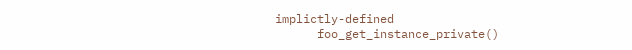implictly-defined
      foo_get_instance_private()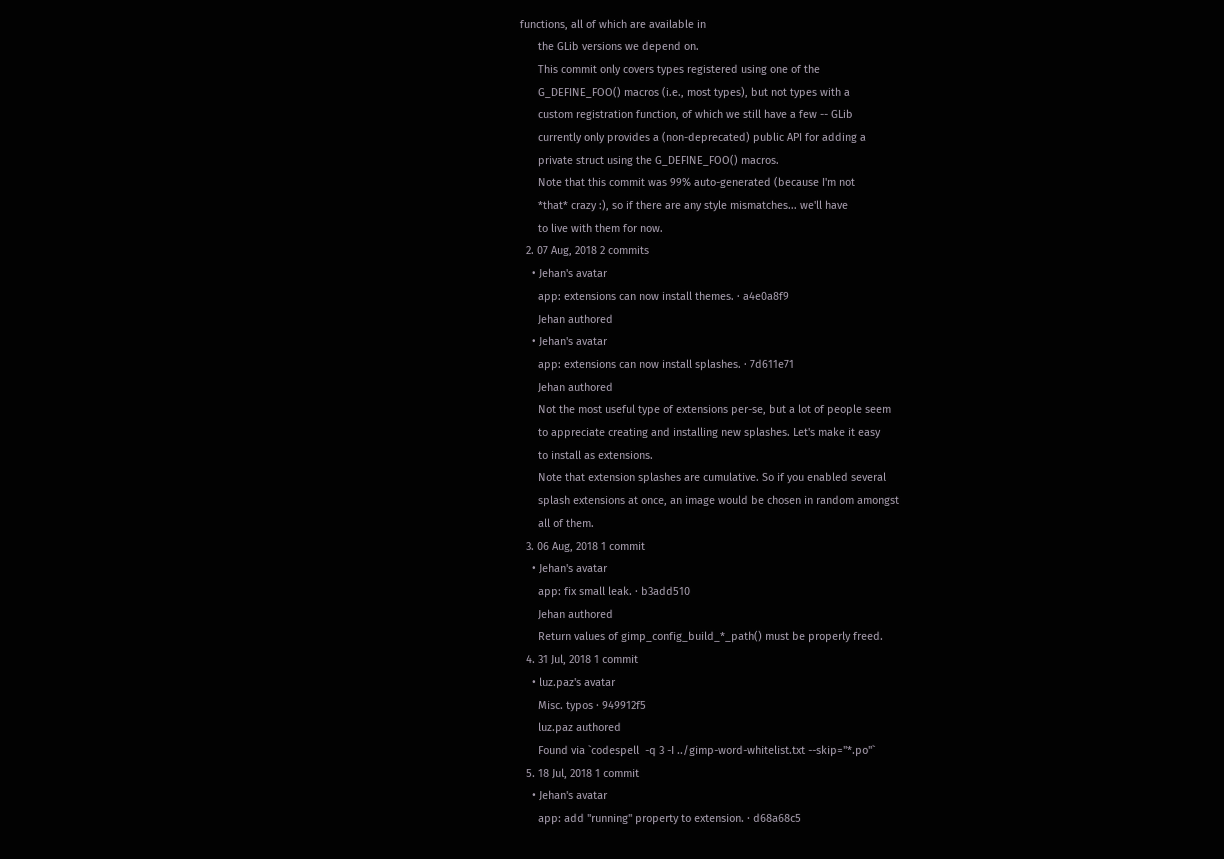functions, all of which are available in
      the GLib versions we depend on.
      This commit only covers types registered using one of the
      G_DEFINE_FOO() macros (i.e., most types), but not types with a
      custom registration function, of which we still have a few -- GLib
      currently only provides a (non-deprecated) public API for adding a
      private struct using the G_DEFINE_FOO() macros.
      Note that this commit was 99% auto-generated (because I'm not
      *that* crazy :), so if there are any style mismatches... we'll have
      to live with them for now.
  2. 07 Aug, 2018 2 commits
    • Jehan's avatar
      app: extensions can now install themes. · a4e0a8f9
      Jehan authored
    • Jehan's avatar
      app: extensions can now install splashes. · 7d611e71
      Jehan authored
      Not the most useful type of extensions per-se, but a lot of people seem
      to appreciate creating and installing new splashes. Let's make it easy
      to install as extensions.
      Note that extension splashes are cumulative. So if you enabled several
      splash extensions at once, an image would be chosen in random amongst
      all of them.
  3. 06 Aug, 2018 1 commit
    • Jehan's avatar
      app: fix small leak. · b3add510
      Jehan authored
      Return values of gimp_config_build_*_path() must be properly freed.
  4. 31 Jul, 2018 1 commit
    • luz.paz's avatar
      Misc. typos · 949912f5
      luz.paz authored
      Found via `codespell  -q 3 -I ../gimp-word-whitelist.txt --skip="*.po"`
  5. 18 Jul, 2018 1 commit
    • Jehan's avatar
      app: add "running" property to extension. · d68a68c5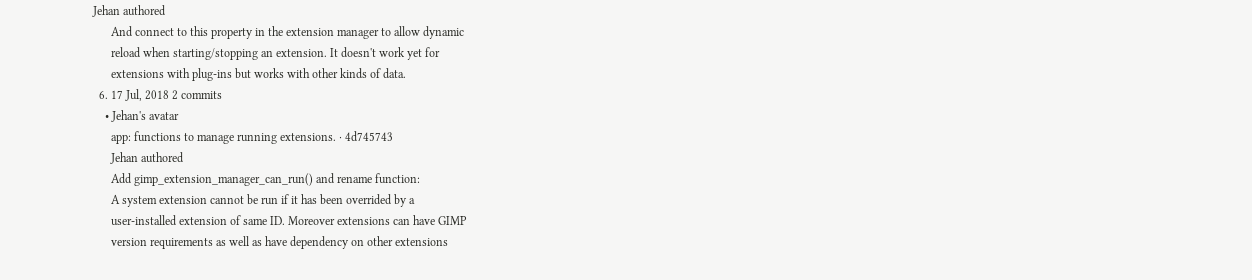Jehan authored
      And connect to this property in the extension manager to allow dynamic
      reload when starting/stopping an extension. It doesn't work yet for
      extensions with plug-ins but works with other kinds of data.
  6. 17 Jul, 2018 2 commits
    • Jehan's avatar
      app: functions to manage running extensions. · 4d745743
      Jehan authored
      Add gimp_extension_manager_can_run() and rename function:
      A system extension cannot be run if it has been overrided by a
      user-installed extension of same ID. Moreover extensions can have GIMP
      version requirements as well as have dependency on other extensions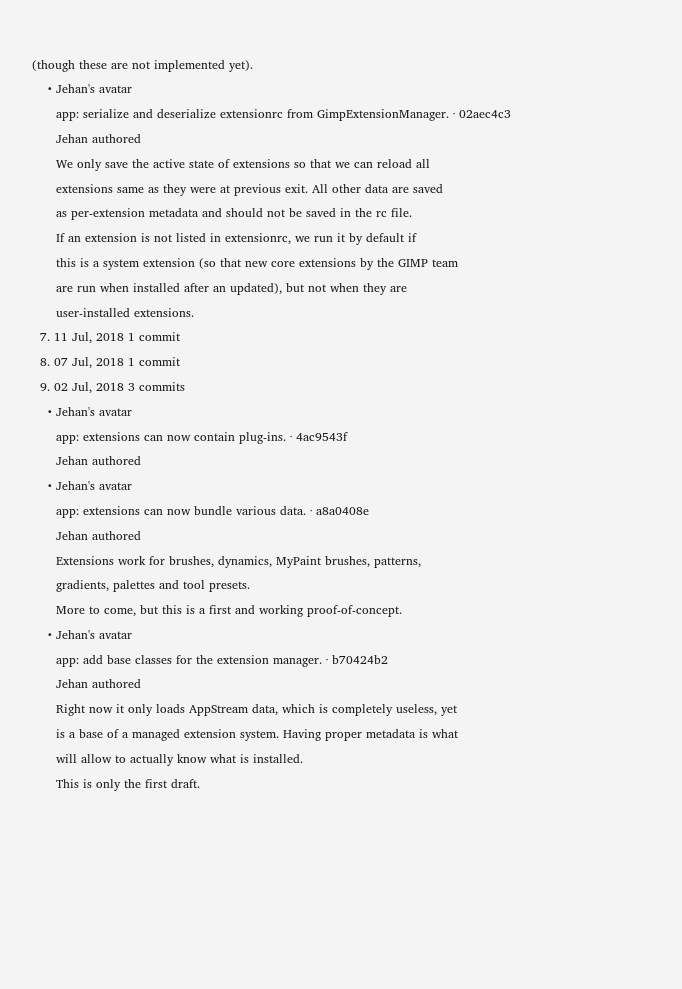(though these are not implemented yet).
    • Jehan's avatar
      app: serialize and deserialize extensionrc from GimpExtensionManager. · 02aec4c3
      Jehan authored
      We only save the active state of extensions so that we can reload all
      extensions same as they were at previous exit. All other data are saved
      as per-extension metadata and should not be saved in the rc file.
      If an extension is not listed in extensionrc, we run it by default if
      this is a system extension (so that new core extensions by the GIMP team
      are run when installed after an updated), but not when they are
      user-installed extensions.
  7. 11 Jul, 2018 1 commit
  8. 07 Jul, 2018 1 commit
  9. 02 Jul, 2018 3 commits
    • Jehan's avatar
      app: extensions can now contain plug-ins. · 4ac9543f
      Jehan authored
    • Jehan's avatar
      app: extensions can now bundle various data. · a8a0408e
      Jehan authored
      Extensions work for brushes, dynamics, MyPaint brushes, patterns,
      gradients, palettes and tool presets.
      More to come, but this is a first and working proof-of-concept.
    • Jehan's avatar
      app: add base classes for the extension manager. · b70424b2
      Jehan authored
      Right now it only loads AppStream data, which is completely useless, yet
      is a base of a managed extension system. Having proper metadata is what
      will allow to actually know what is installed.
      This is only the first draft.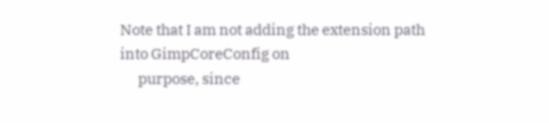Note that I am not adding the extension path into GimpCoreConfig on
      purpose, since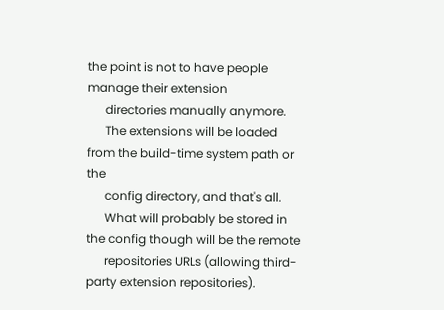the point is not to have people manage their extension
      directories manually anymore.
      The extensions will be loaded from the build-time system path or the
      config directory, and that's all.
      What will probably be stored in the config though will be the remote
      repositories URLs (allowing third-party extension repositories).